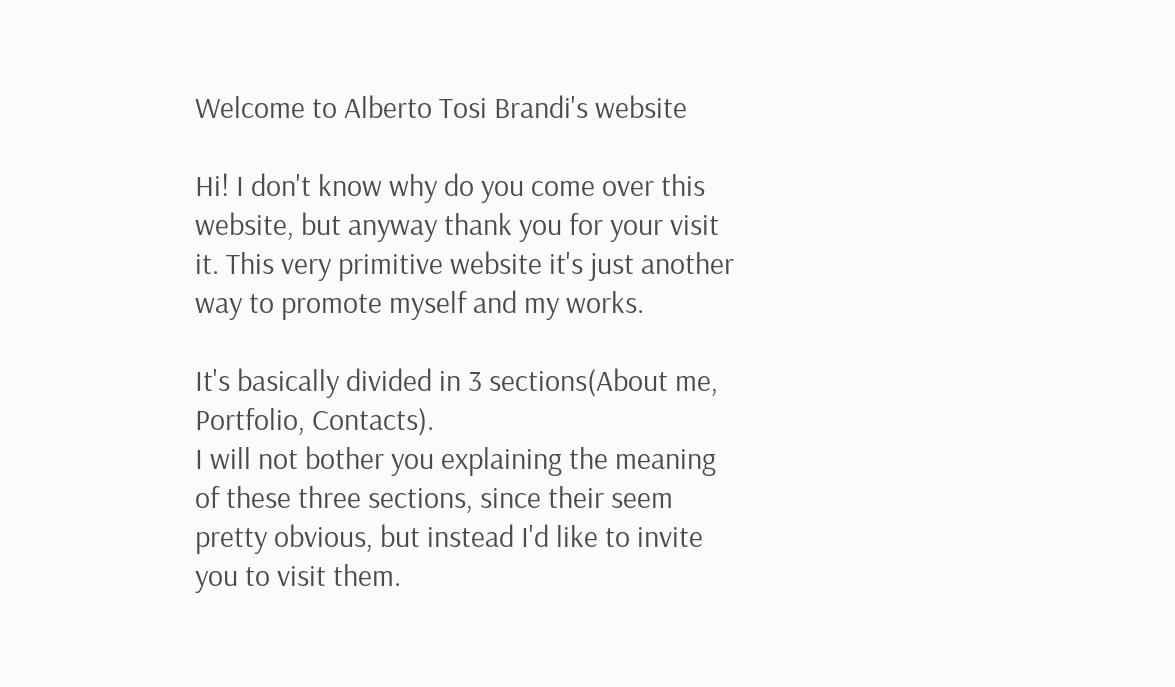Welcome to Alberto Tosi Brandi's website

Hi! I don't know why do you come over this website, but anyway thank you for your visit it. This very primitive website it's just another way to promote myself and my works.

It's basically divided in 3 sections(About me, Portfolio, Contacts).
I will not bother you explaining the meaning of these three sections, since their seem pretty obvious, but instead I'd like to invite you to visit them.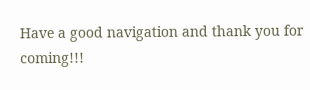Have a good navigation and thank you for coming!!!